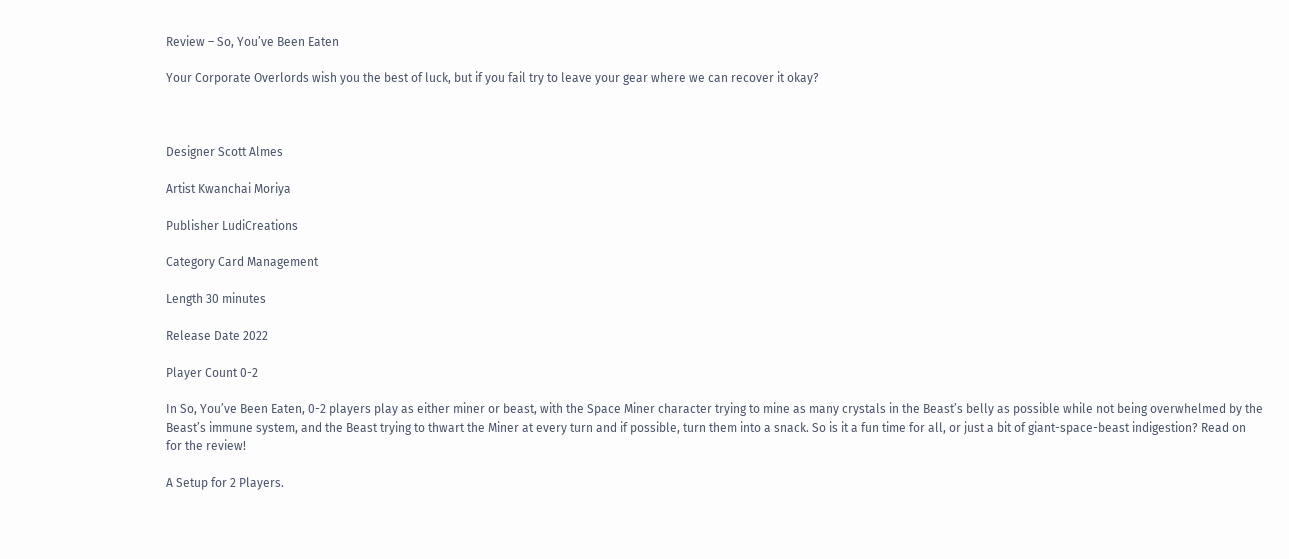Review – So, You’ve Been Eaten

Your Corporate Overlords wish you the best of luck, but if you fail try to leave your gear where we can recover it okay?



Designer Scott Almes

Artist Kwanchai Moriya

Publisher LudiCreations

Category Card Management

Length 30 minutes

Release Date 2022

Player Count 0-2

In So, You’ve Been Eaten, 0-2 players play as either miner or beast, with the Space Miner character trying to mine as many crystals in the Beast’s belly as possible while not being overwhelmed by the Beast’s immune system, and the Beast trying to thwart the Miner at every turn and if possible, turn them into a snack. So is it a fun time for all, or just a bit of giant-space-beast indigestion? Read on for the review!

A Setup for 2 Players.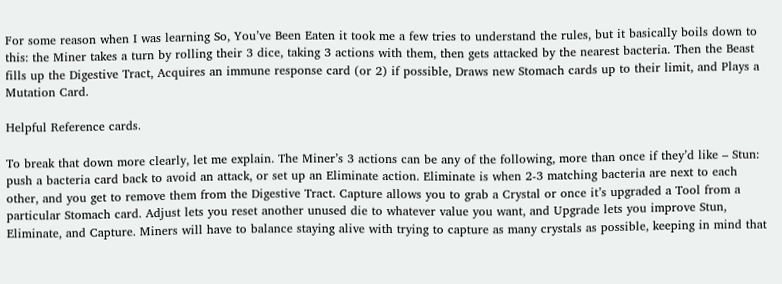For some reason when I was learning So, You’ve Been Eaten it took me a few tries to understand the rules, but it basically boils down to this: the Miner takes a turn by rolling their 3 dice, taking 3 actions with them, then gets attacked by the nearest bacteria. Then the Beast fills up the Digestive Tract, Acquires an immune response card (or 2) if possible, Draws new Stomach cards up to their limit, and Plays a Mutation Card.

Helpful Reference cards.

To break that down more clearly, let me explain. The Miner’s 3 actions can be any of the following, more than once if they’d like – Stun: push a bacteria card back to avoid an attack, or set up an Eliminate action. Eliminate is when 2-3 matching bacteria are next to each other, and you get to remove them from the Digestive Tract. Capture allows you to grab a Crystal or once it’s upgraded a Tool from a particular Stomach card. Adjust lets you reset another unused die to whatever value you want, and Upgrade lets you improve Stun, Eliminate, and Capture. Miners will have to balance staying alive with trying to capture as many crystals as possible, keeping in mind that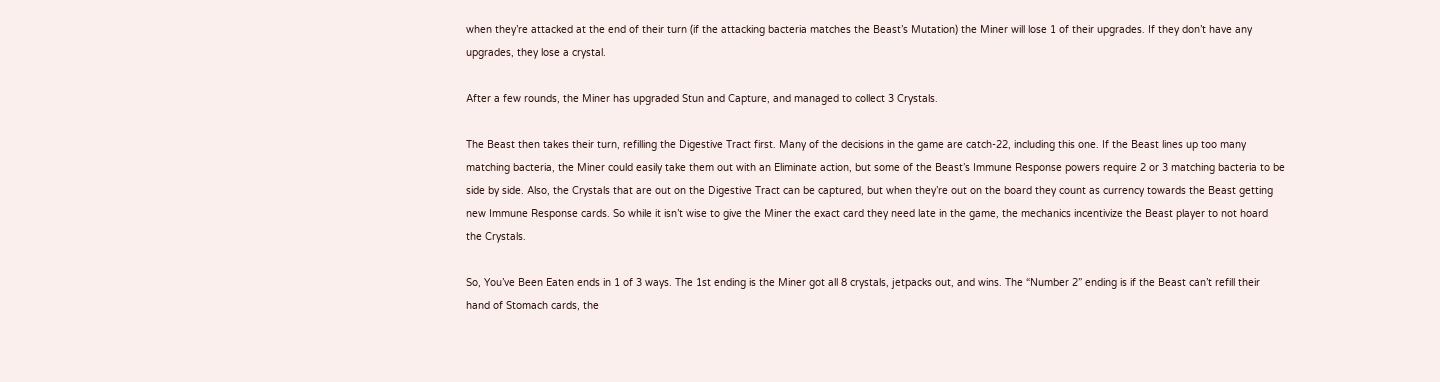when they’re attacked at the end of their turn (if the attacking bacteria matches the Beast’s Mutation) the Miner will lose 1 of their upgrades. If they don’t have any upgrades, they lose a crystal.

After a few rounds, the Miner has upgraded Stun and Capture, and managed to collect 3 Crystals.

The Beast then takes their turn, refilling the Digestive Tract first. Many of the decisions in the game are catch-22, including this one. If the Beast lines up too many matching bacteria, the Miner could easily take them out with an Eliminate action, but some of the Beast’s Immune Response powers require 2 or 3 matching bacteria to be side by side. Also, the Crystals that are out on the Digestive Tract can be captured, but when they’re out on the board they count as currency towards the Beast getting new Immune Response cards. So while it isn’t wise to give the Miner the exact card they need late in the game, the mechanics incentivize the Beast player to not hoard the Crystals.

So, You’ve Been Eaten ends in 1 of 3 ways. The 1st ending is the Miner got all 8 crystals, jetpacks out, and wins. The “Number 2” ending is if the Beast can’t refill their hand of Stomach cards, the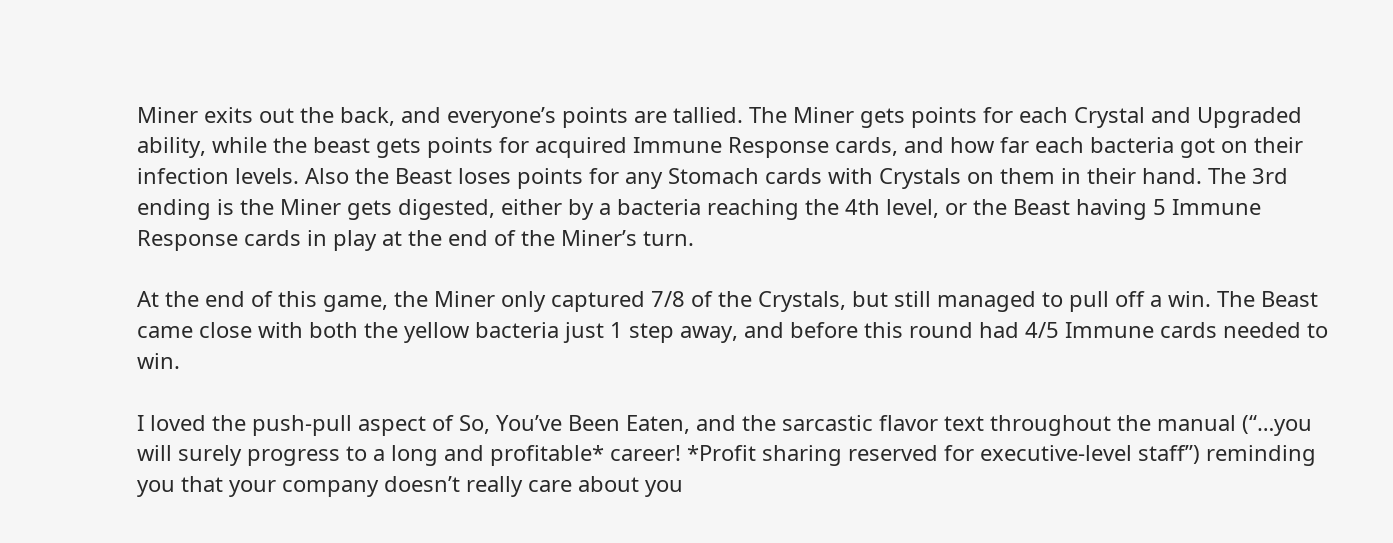Miner exits out the back, and everyone’s points are tallied. The Miner gets points for each Crystal and Upgraded ability, while the beast gets points for acquired Immune Response cards, and how far each bacteria got on their infection levels. Also the Beast loses points for any Stomach cards with Crystals on them in their hand. The 3rd ending is the Miner gets digested, either by a bacteria reaching the 4th level, or the Beast having 5 Immune Response cards in play at the end of the Miner’s turn.

At the end of this game, the Miner only captured 7/8 of the Crystals, but still managed to pull off a win. The Beast came close with both the yellow bacteria just 1 step away, and before this round had 4/5 Immune cards needed to win.

I loved the push-pull aspect of So, You’ve Been Eaten, and the sarcastic flavor text throughout the manual (“…you will surely progress to a long and profitable* career! *Profit sharing reserved for executive-level staff”) reminding you that your company doesn’t really care about you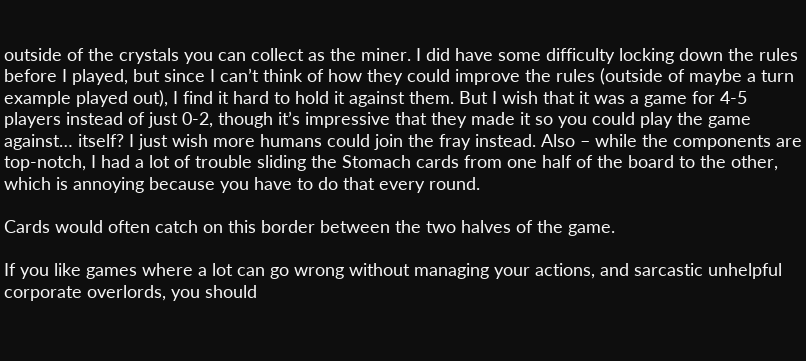outside of the crystals you can collect as the miner. I did have some difficulty locking down the rules before I played, but since I can’t think of how they could improve the rules (outside of maybe a turn example played out), I find it hard to hold it against them. But I wish that it was a game for 4-5 players instead of just 0-2, though it’s impressive that they made it so you could play the game against… itself? I just wish more humans could join the fray instead. Also – while the components are top-notch, I had a lot of trouble sliding the Stomach cards from one half of the board to the other, which is annoying because you have to do that every round.

Cards would often catch on this border between the two halves of the game.

If you like games where a lot can go wrong without managing your actions, and sarcastic unhelpful corporate overlords, you should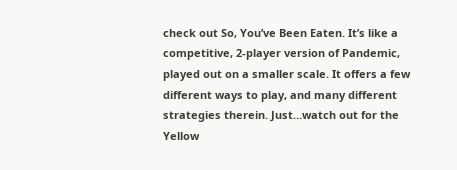check out So, You’ve Been Eaten. It’s like a competitive, 2-player version of Pandemic, played out on a smaller scale. It offers a few different ways to play, and many different strategies therein. Just…watch out for the Yellow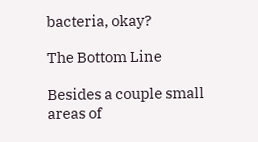bacteria, okay?

The Bottom Line

Besides a couple small areas of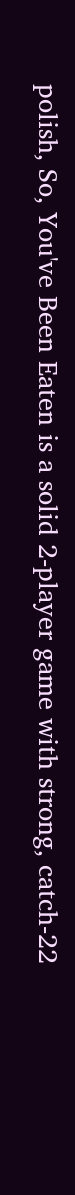polish, So, You've Been Eaten is a solid 2-player game with strong, catch-22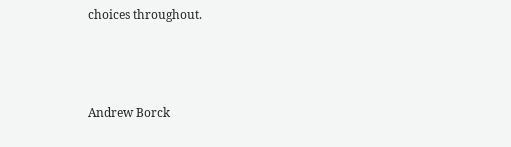choices throughout.



Andrew Borck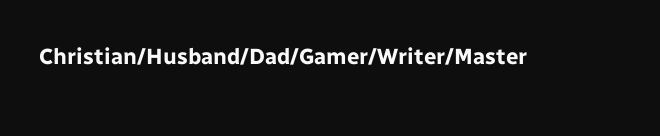Christian/Husband/Dad/Gamer/Writer/Master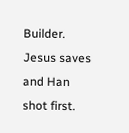Builder. Jesus saves and Han shot first.